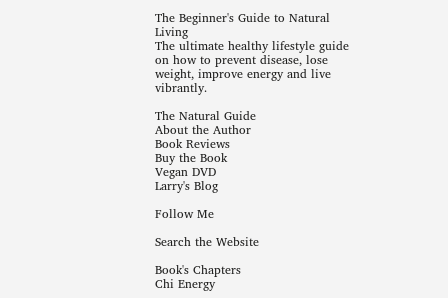The Beginner's Guide to Natural Living
The ultimate healthy lifestyle guide on how to prevent disease, lose weight, improve energy and live vibrantly.

The Natural Guide
About the Author
Book Reviews
Buy the Book
Vegan DVD
Larry's Blog

Follow Me

Search the Website

Book's Chapters
Chi Energy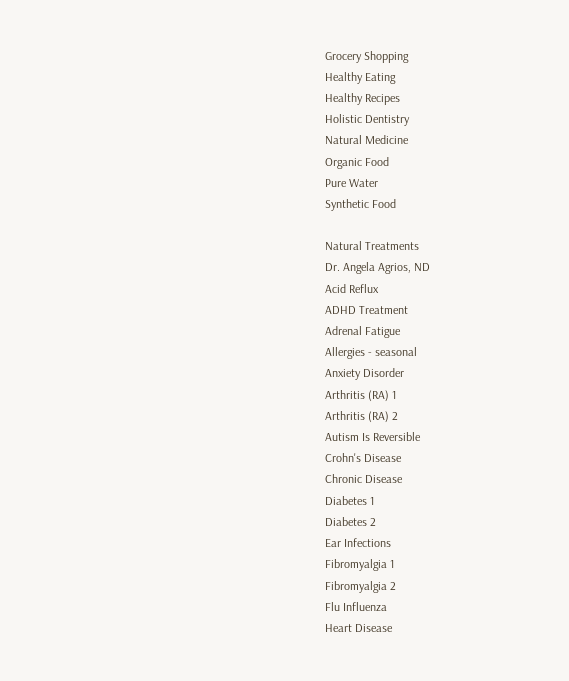Grocery Shopping
Healthy Eating
Healthy Recipes
Holistic Dentistry
Natural Medicine
Organic Food
Pure Water
Synthetic Food

Natural Treatments
Dr. Angela Agrios, ND
Acid Reflux
ADHD Treatment
Adrenal Fatigue
Allergies - seasonal
Anxiety Disorder
Arthritis (RA) 1
Arthritis (RA) 2
Autism Is Reversible
Crohn's Disease
Chronic Disease
Diabetes 1
Diabetes 2
Ear Infections
Fibromyalgia 1
Fibromyalgia 2
Flu Influenza
Heart Disease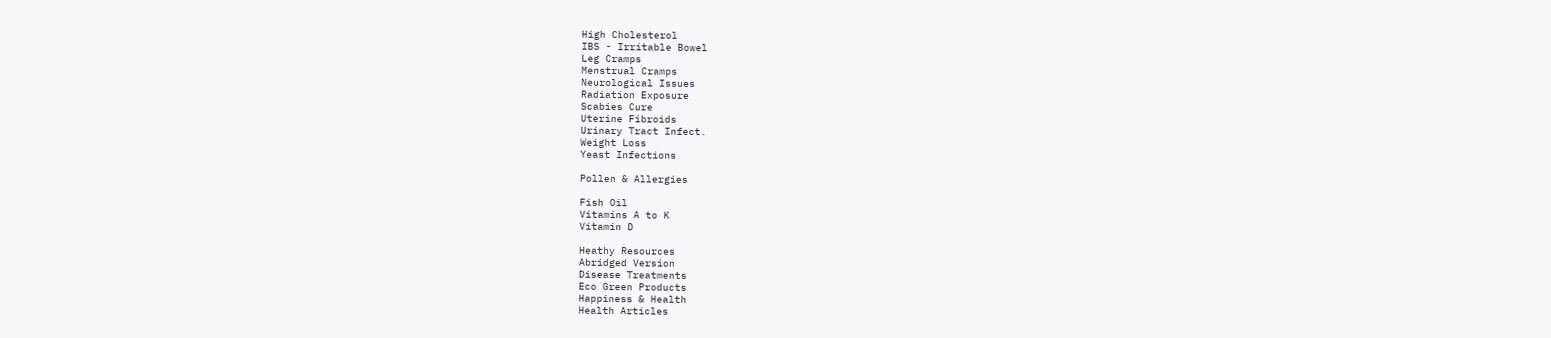High Cholesterol
IBS - Irritable Bowel
Leg Cramps
Menstrual Cramps
Neurological Issues
Radiation Exposure
Scabies Cure
Uterine Fibroids
Urinary Tract Infect.
Weight Loss
Yeast Infections

Pollen & Allergies

Fish Oil
Vitamins A to K
Vitamin D

Heathy Resources
Abridged Version
Disease Treatments
Eco Green Products
Happiness & Health
Health Articles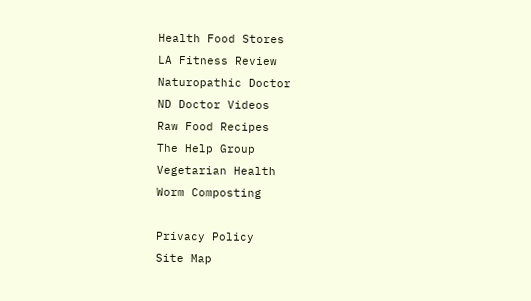Health Food Stores
LA Fitness Review
Naturopathic Doctor
ND Doctor Videos
Raw Food Recipes
The Help Group
Vegetarian Health
Worm Composting

Privacy Policy
Site Map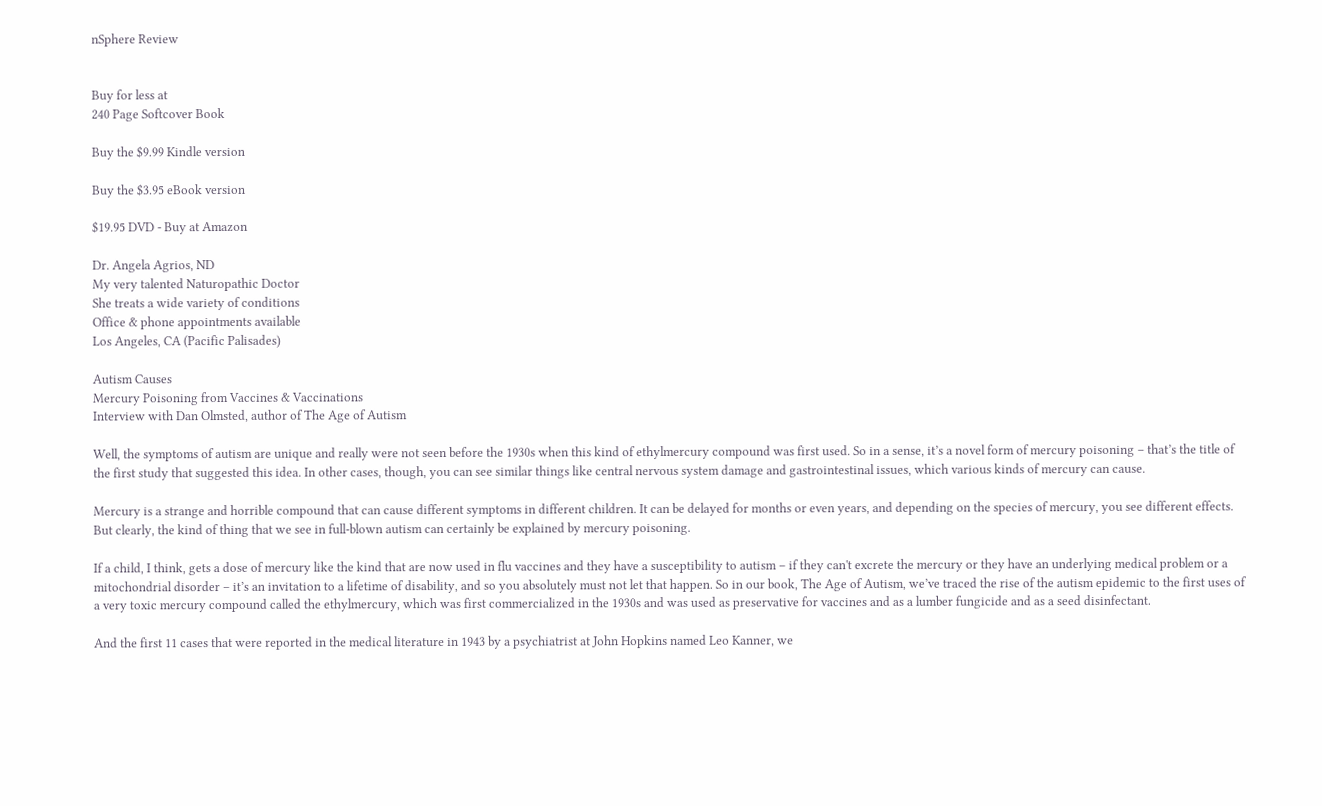nSphere Review


Buy for less at
240 Page Softcover Book

Buy the $9.99 Kindle version

Buy the $3.95 eBook version

$19.95 DVD - Buy at Amazon

Dr. Angela Agrios, ND
My very talented Naturopathic Doctor
She treats a wide variety of conditions
Office & phone appointments available
Los Angeles, CA (Pacific Palisades)

Autism Causes
Mercury Poisoning from Vaccines & Vaccinations
Interview with Dan Olmsted, author of The Age of Autism

Well, the symptoms of autism are unique and really were not seen before the 1930s when this kind of ethylmercury compound was first used. So in a sense, it’s a novel form of mercury poisoning – that’s the title of the first study that suggested this idea. In other cases, though, you can see similar things like central nervous system damage and gastrointestinal issues, which various kinds of mercury can cause.

Mercury is a strange and horrible compound that can cause different symptoms in different children. It can be delayed for months or even years, and depending on the species of mercury, you see different effects. But clearly, the kind of thing that we see in full-blown autism can certainly be explained by mercury poisoning.

If a child, I think, gets a dose of mercury like the kind that are now used in flu vaccines and they have a susceptibility to autism – if they can't excrete the mercury or they have an underlying medical problem or a mitochondrial disorder – it’s an invitation to a lifetime of disability, and so you absolutely must not let that happen. So in our book, The Age of Autism, we’ve traced the rise of the autism epidemic to the first uses of a very toxic mercury compound called the ethylmercury, which was first commercialized in the 1930s and was used as preservative for vaccines and as a lumber fungicide and as a seed disinfectant.

And the first 11 cases that were reported in the medical literature in 1943 by a psychiatrist at John Hopkins named Leo Kanner, we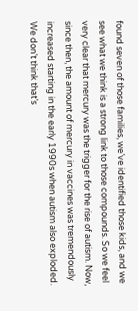found seven of those families, we’ve identified those kids, and we see what we think is a strong link to those compounds. So we feel very clear that mercury was the trigger for the rise of autism. Now, since then, the amount of mercury in vaccines was tremendously increased starting in the early 1990s when autism also exploded. We don’t think that’s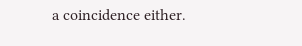a coincidence either.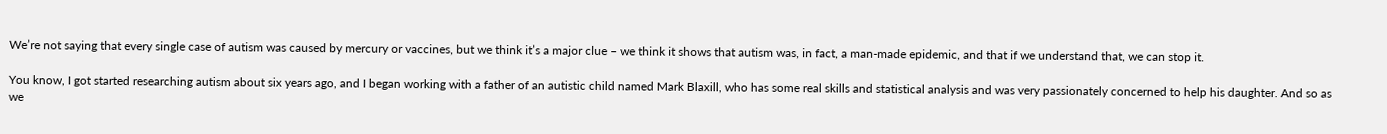We’re not saying that every single case of autism was caused by mercury or vaccines, but we think it’s a major clue – we think it shows that autism was, in fact, a man-made epidemic, and that if we understand that, we can stop it.

You know, I got started researching autism about six years ago, and I began working with a father of an autistic child named Mark Blaxill, who has some real skills and statistical analysis and was very passionately concerned to help his daughter. And so as we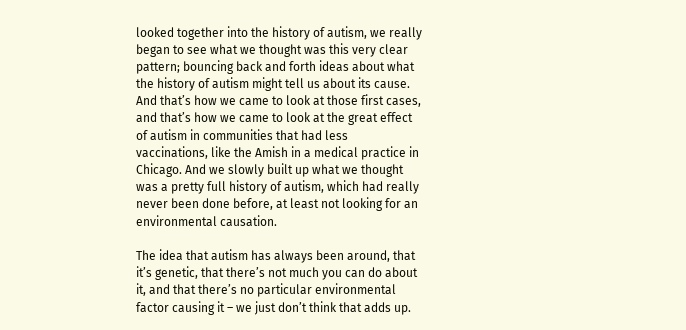looked together into the history of autism, we really began to see what we thought was this very clear pattern; bouncing back and forth ideas about what the history of autism might tell us about its cause. And that’s how we came to look at those first cases, and that’s how we came to look at the great effect of autism in communities that had less vaccinations, like the Amish in a medical practice in Chicago. And we slowly built up what we thought was a pretty full history of autism, which had really never been done before, at least not looking for an environmental causation.

The idea that autism has always been around, that it’s genetic, that there’s not much you can do about it, and that there’s no particular environmental factor causing it – we just don’t think that adds up.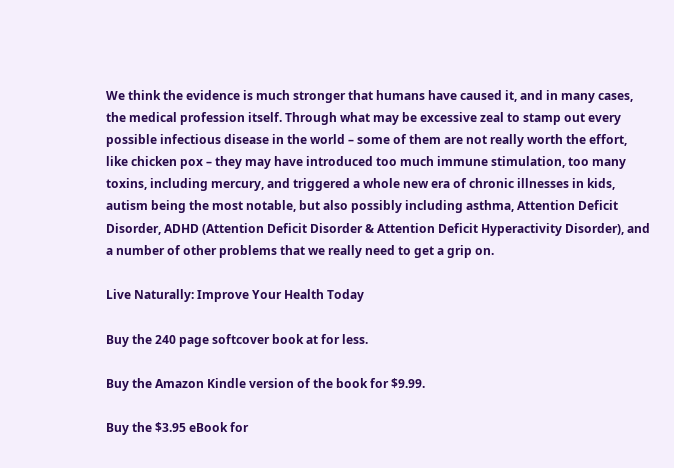We think the evidence is much stronger that humans have caused it, and in many cases, the medical profession itself. Through what may be excessive zeal to stamp out every possible infectious disease in the world – some of them are not really worth the effort, like chicken pox – they may have introduced too much immune stimulation, too many toxins, including mercury, and triggered a whole new era of chronic illnesses in kids, autism being the most notable, but also possibly including asthma, Attention Deficit Disorder, ADHD (Attention Deficit Disorder & Attention Deficit Hyperactivity Disorder), and a number of other problems that we really need to get a grip on.

Live Naturally: Improve Your Health Today

Buy the 240 page softcover book at for less.

Buy the Amazon Kindle version of the book for $9.99.

Buy the $3.95 eBook for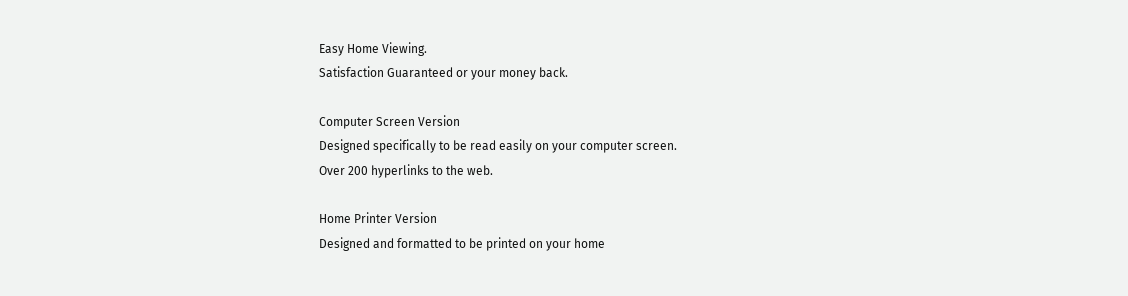Easy Home Viewing.
Satisfaction Guaranteed or your money back.

Computer Screen Version
Designed specifically to be read easily on your computer screen.
Over 200 hyperlinks to the web.

Home Printer Version
Designed and formatted to be printed on your home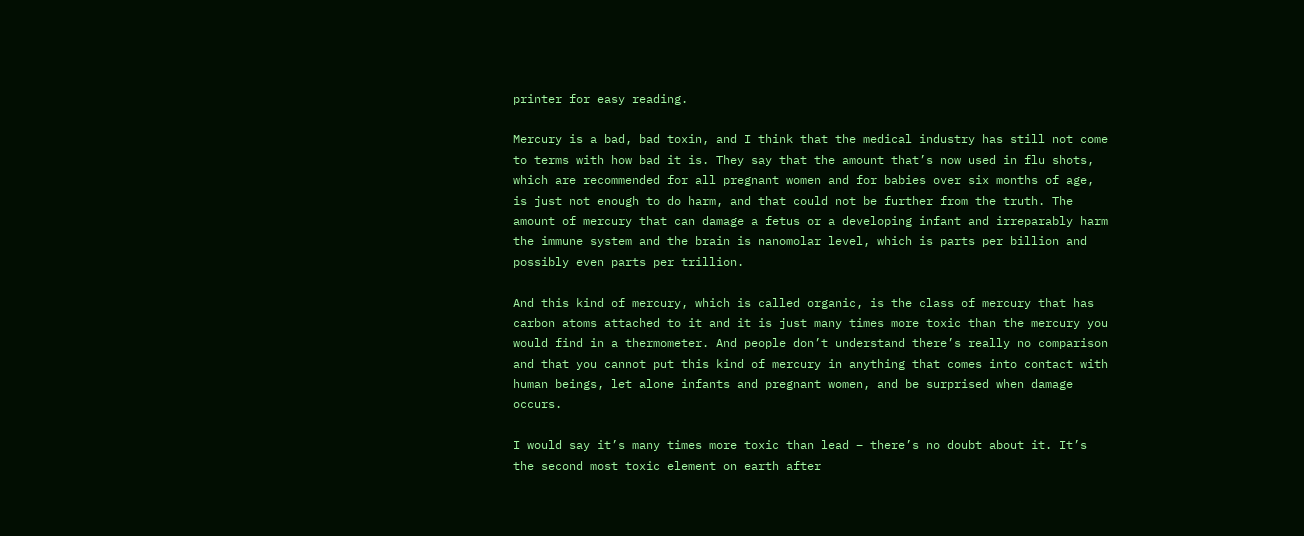printer for easy reading.

Mercury is a bad, bad toxin, and I think that the medical industry has still not come to terms with how bad it is. They say that the amount that’s now used in flu shots, which are recommended for all pregnant women and for babies over six months of age, is just not enough to do harm, and that could not be further from the truth. The amount of mercury that can damage a fetus or a developing infant and irreparably harm the immune system and the brain is nanomolar level, which is parts per billion and possibly even parts per trillion.

And this kind of mercury, which is called organic, is the class of mercury that has carbon atoms attached to it and it is just many times more toxic than the mercury you would find in a thermometer. And people don’t understand there’s really no comparison and that you cannot put this kind of mercury in anything that comes into contact with human beings, let alone infants and pregnant women, and be surprised when damage occurs.

I would say it’s many times more toxic than lead – there’s no doubt about it. It’s the second most toxic element on earth after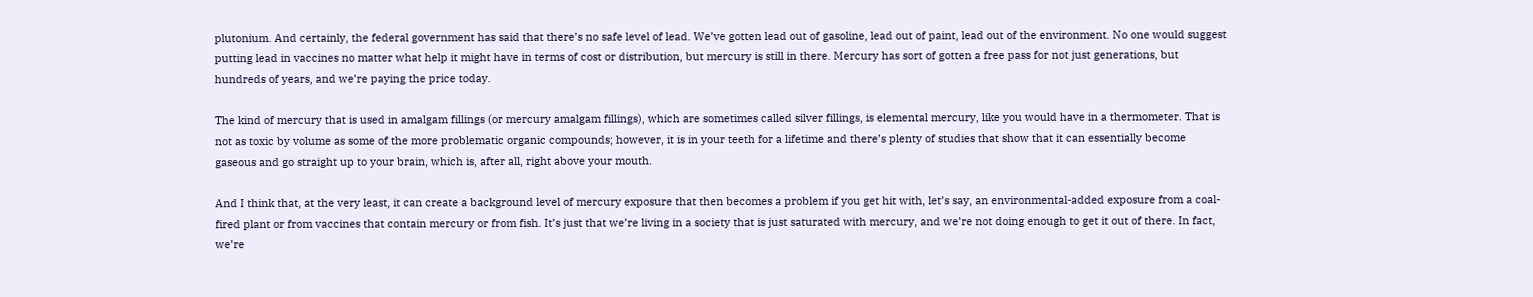plutonium. And certainly, the federal government has said that there’s no safe level of lead. We’ve gotten lead out of gasoline, lead out of paint, lead out of the environment. No one would suggest putting lead in vaccines no matter what help it might have in terms of cost or distribution, but mercury is still in there. Mercury has sort of gotten a free pass for not just generations, but hundreds of years, and we’re paying the price today.

The kind of mercury that is used in amalgam fillings (or mercury amalgam fillings), which are sometimes called silver fillings, is elemental mercury, like you would have in a thermometer. That is not as toxic by volume as some of the more problematic organic compounds; however, it is in your teeth for a lifetime and there’s plenty of studies that show that it can essentially become gaseous and go straight up to your brain, which is, after all, right above your mouth.

And I think that, at the very least, it can create a background level of mercury exposure that then becomes a problem if you get hit with, let’s say, an environmental-added exposure from a coal-fired plant or from vaccines that contain mercury or from fish. It’s just that we’re living in a society that is just saturated with mercury, and we’re not doing enough to get it out of there. In fact, we’re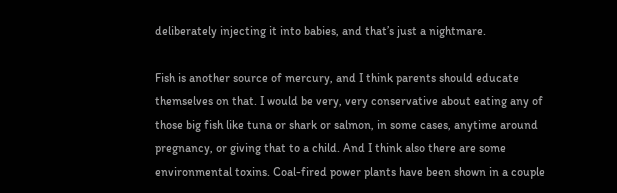deliberately injecting it into babies, and that’s just a nightmare.

Fish is another source of mercury, and I think parents should educate themselves on that. I would be very, very conservative about eating any of those big fish like tuna or shark or salmon, in some cases, anytime around pregnancy, or giving that to a child. And I think also there are some environmental toxins. Coal-fired power plants have been shown in a couple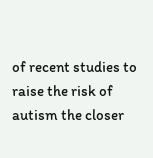of recent studies to raise the risk of autism the closer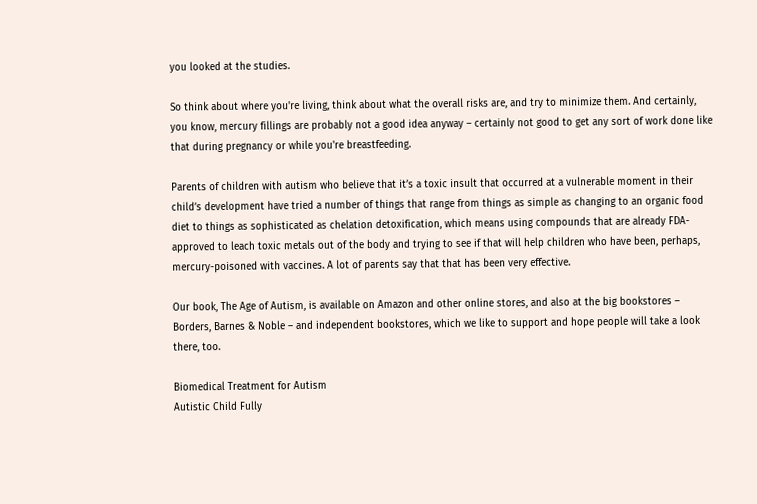you looked at the studies.

So think about where you're living, think about what the overall risks are, and try to minimize them. And certainly, you know, mercury fillings are probably not a good idea anyway – certainly not good to get any sort of work done like that during pregnancy or while you're breastfeeding.

Parents of children with autism who believe that it’s a toxic insult that occurred at a vulnerable moment in their child’s development have tried a number of things that range from things as simple as changing to an organic food diet to things as sophisticated as chelation detoxification, which means using compounds that are already FDA-approved to leach toxic metals out of the body and trying to see if that will help children who have been, perhaps, mercury-poisoned with vaccines. A lot of parents say that that has been very effective.

Our book, The Age of Autism, is available on Amazon and other online stores, and also at the big bookstores – Borders, Barnes & Noble – and independent bookstores, which we like to support and hope people will take a look there, too.

Biomedical Treatment for Autism
Autistic Child Fully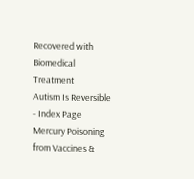Recovered with Biomedical Treatment
Autism Is Reversible - Index Page
Mercury Poisoning from Vaccines &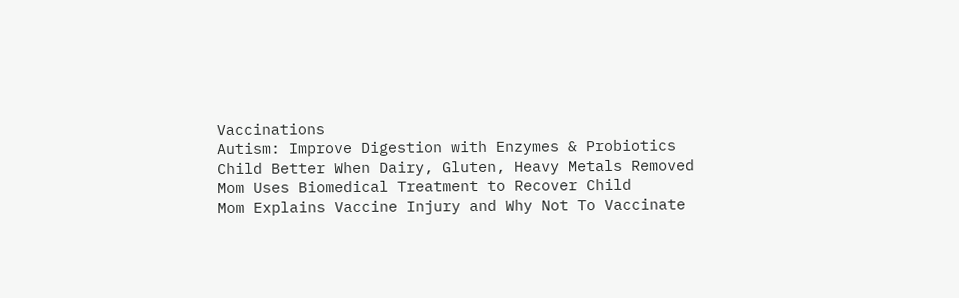Vaccinations
Autism: Improve Digestion with Enzymes & Probiotics
Child Better When Dairy, Gluten, Heavy Metals Removed
Mom Uses Biomedical Treatment to Recover Child
Mom Explains Vaccine Injury and Why Not To Vaccinate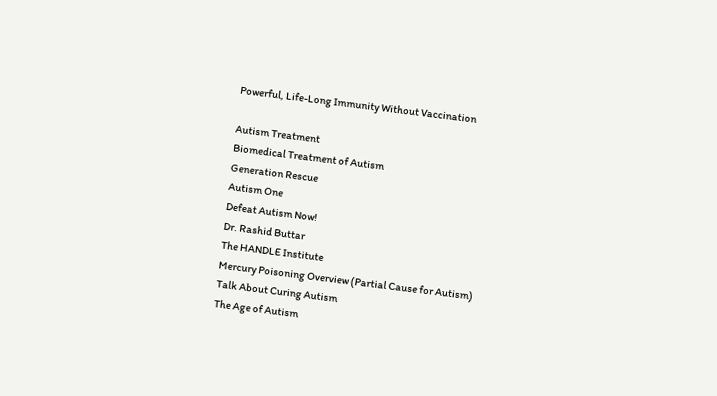Powerful, Life-Long Immunity Without Vaccination

Autism Treatment
Biomedical Treatment of Autism
Generation Rescue
Autism One
Defeat Autism Now!
Dr. Rashid Buttar
The HANDLE Institute
Mercury Poisoning Overview (Partial Cause for Autism)
Talk About Curing Autism
The Age of Autism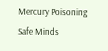Mercury Poisoning
Safe Minds